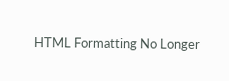HTML Formatting No Longer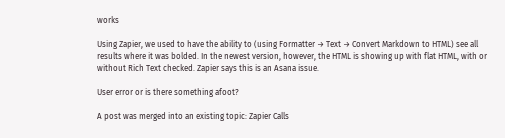works

Using Zapier, we used to have the ability to (using Formatter → Text → Convert Markdown to HTML) see all results where it was bolded. In the newest version, however, the HTML is showing up with flat HTML, with or without Rich Text checked. Zapier says this is an Asana issue.

User error or is there something afoot?

A post was merged into an existing topic: Zapier Calls